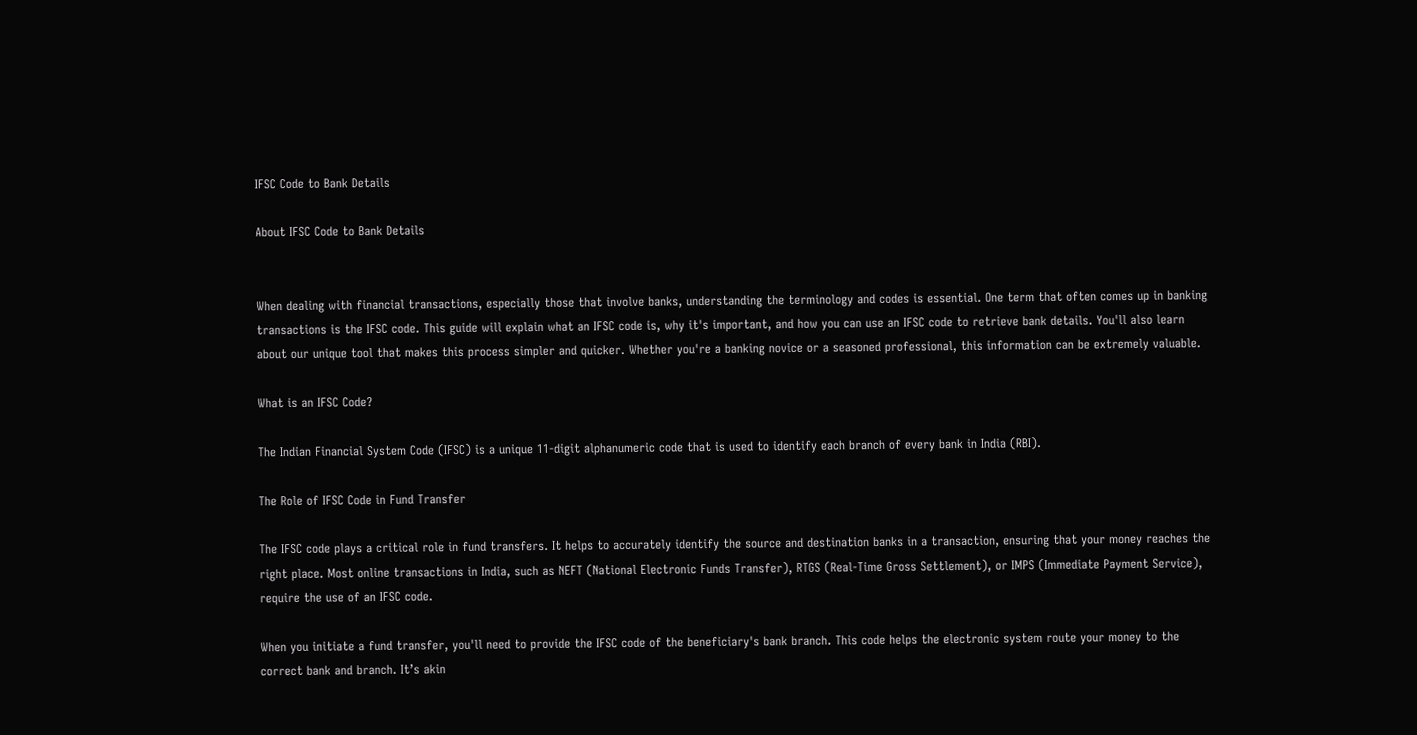IFSC Code to Bank Details

About IFSC Code to Bank Details


When dealing with financial transactions, especially those that involve banks, understanding the terminology and codes is essential. One term that often comes up in banking transactions is the IFSC code. This guide will explain what an IFSC code is, why it's important, and how you can use an IFSC code to retrieve bank details. You'll also learn about our unique tool that makes this process simpler and quicker. Whether you're a banking novice or a seasoned professional, this information can be extremely valuable.

What is an IFSC Code?

The Indian Financial System Code (IFSC) is a unique 11-digit alphanumeric code that is used to identify each branch of every bank in India (RBI).

The Role of IFSC Code in Fund Transfer

The IFSC code plays a critical role in fund transfers. It helps to accurately identify the source and destination banks in a transaction, ensuring that your money reaches the right place. Most online transactions in India, such as NEFT (National Electronic Funds Transfer), RTGS (Real-Time Gross Settlement), or IMPS (Immediate Payment Service), require the use of an IFSC code.

When you initiate a fund transfer, you'll need to provide the IFSC code of the beneficiary's bank branch. This code helps the electronic system route your money to the correct bank and branch. It’s akin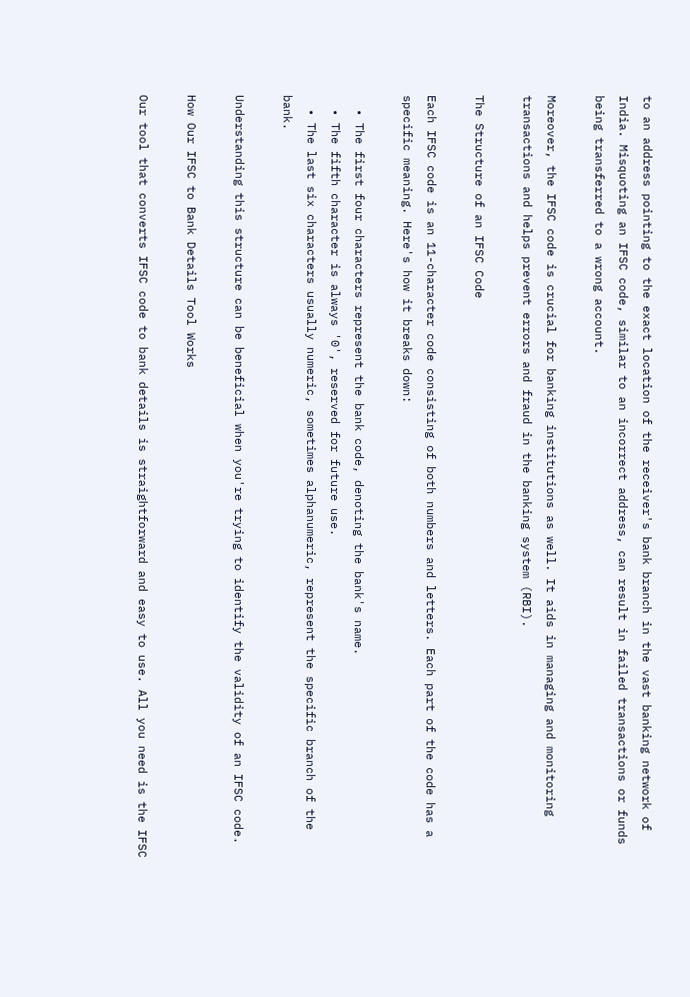to an address pointing to the exact location of the receiver's bank branch in the vast banking network of India. Misquoting an IFSC code, similar to an incorrect address, can result in failed transactions or funds being transferred to a wrong account.

Moreover, the IFSC code is crucial for banking institutions as well. It aids in managing and monitoring transactions and helps prevent errors and fraud in the banking system (RBI).

The Structure of an IFSC Code

Each IFSC code is an 11-character code consisting of both numbers and letters. Each part of the code has a specific meaning. Here's how it breaks down:

  • The first four characters represent the bank code, denoting the bank's name.
  • The fifth character is always '0', reserved for future use.
  • The last six characters usually numeric, sometimes alphanumeric, represent the specific branch of the bank.

Understanding this structure can be beneficial when you're trying to identify the validity of an IFSC code.

How Our IFSC to Bank Details Tool Works

Our tool that converts IFSC code to bank details is straightforward and easy to use. All you need is the IFSC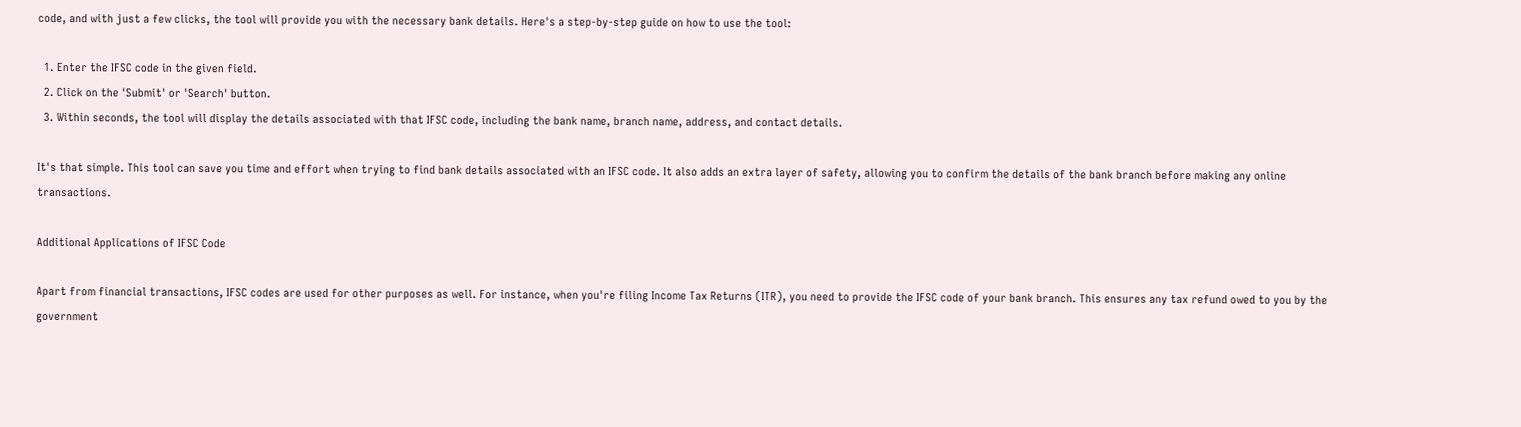code, and with just a few clicks, the tool will provide you with the necessary bank details. Here's a step-by-step guide on how to use the tool:

  1. Enter the IFSC code in the given field.
  2. Click on the 'Submit' or 'Search' button.
  3. Within seconds, the tool will display the details associated with that IFSC code, including the bank name, branch name, address, and contact details.

It's that simple. This tool can save you time and effort when trying to find bank details associated with an IFSC code. It also adds an extra layer of safety, allowing you to confirm the details of the bank branch before making any online transactions.

Additional Applications of IFSC Code

Apart from financial transactions, IFSC codes are used for other purposes as well. For instance, when you're filing Income Tax Returns (ITR), you need to provide the IFSC code of your bank branch. This ensures any tax refund owed to you by the government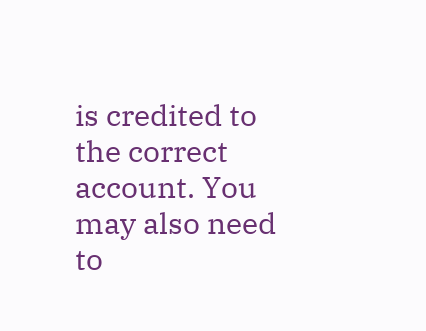is credited to the correct account. You may also need to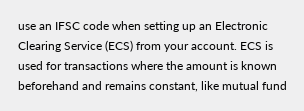use an IFSC code when setting up an Electronic Clearing Service (ECS) from your account. ECS is used for transactions where the amount is known beforehand and remains constant, like mutual fund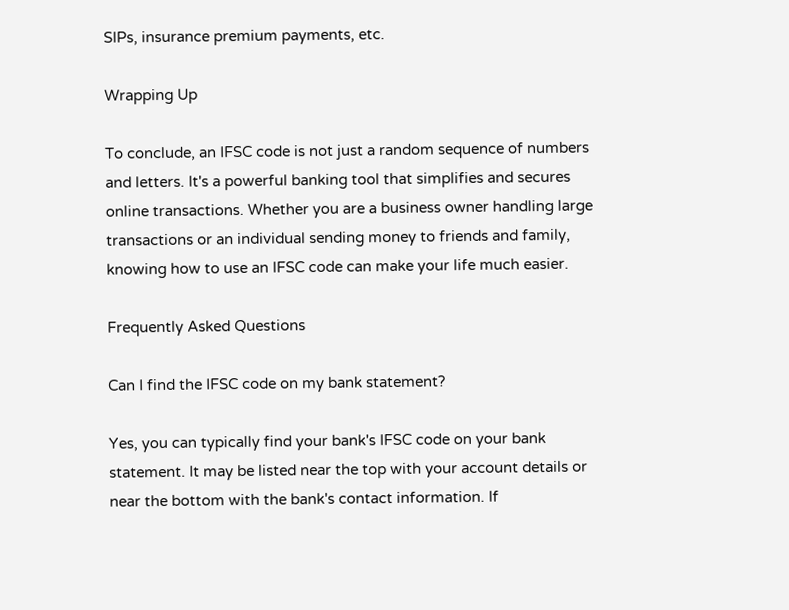SIPs, insurance premium payments, etc.

Wrapping Up

To conclude, an IFSC code is not just a random sequence of numbers and letters. It's a powerful banking tool that simplifies and secures online transactions. Whether you are a business owner handling large transactions or an individual sending money to friends and family, knowing how to use an IFSC code can make your life much easier.

Frequently Asked Questions

Can I find the IFSC code on my bank statement?

Yes, you can typically find your bank's IFSC code on your bank statement. It may be listed near the top with your account details or near the bottom with the bank's contact information. If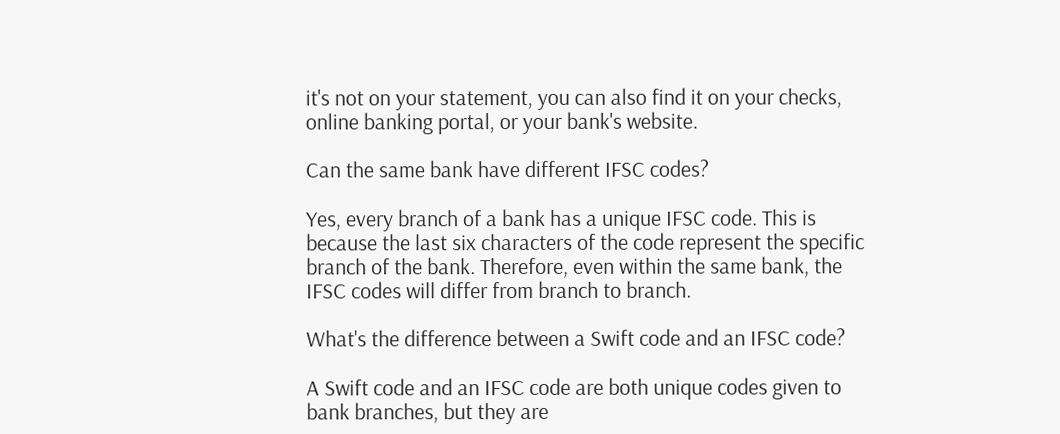it's not on your statement, you can also find it on your checks, online banking portal, or your bank's website.

Can the same bank have different IFSC codes?

Yes, every branch of a bank has a unique IFSC code. This is because the last six characters of the code represent the specific branch of the bank. Therefore, even within the same bank, the IFSC codes will differ from branch to branch.

What's the difference between a Swift code and an IFSC code?

A Swift code and an IFSC code are both unique codes given to bank branches, but they are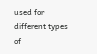used for different types of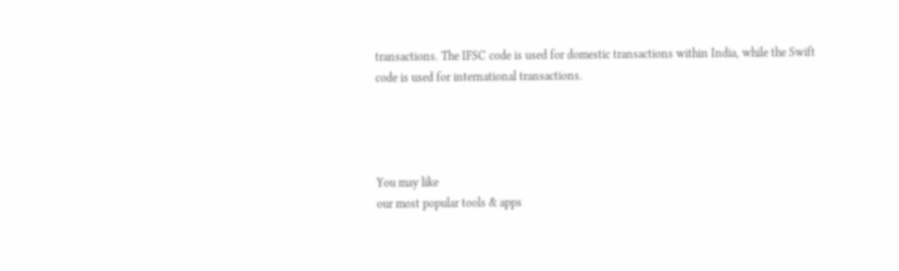transactions. The IFSC code is used for domestic transactions within India, while the Swift code is used for international transactions.




You may like
our most popular tools & apps